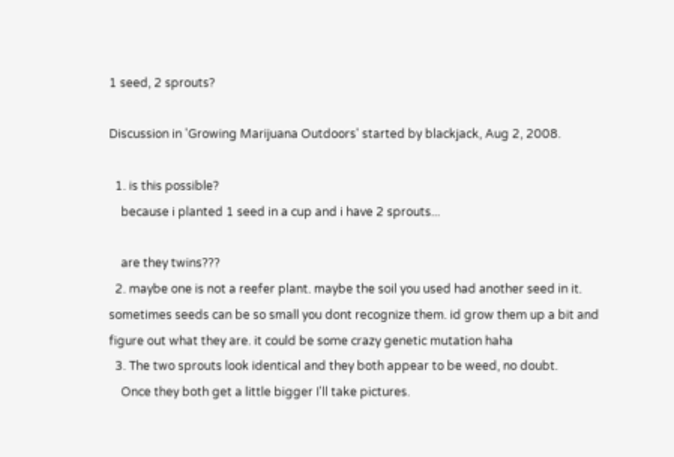1 seed, 2 sprouts?

Discussion in 'Growing Marijuana Outdoors' started by blackjack, Aug 2, 2008.

  1. is this possible?
    because i planted 1 seed in a cup and i have 2 sprouts...

    are they twins???
  2. maybe one is not a reefer plant. maybe the soil you used had another seed in it. sometimes seeds can be so small you dont recognize them. id grow them up a bit and figure out what they are. it could be some crazy genetic mutation haha
  3. The two sprouts look identical and they both appear to be weed, no doubt.
    Once they both get a little bigger I'll take pictures.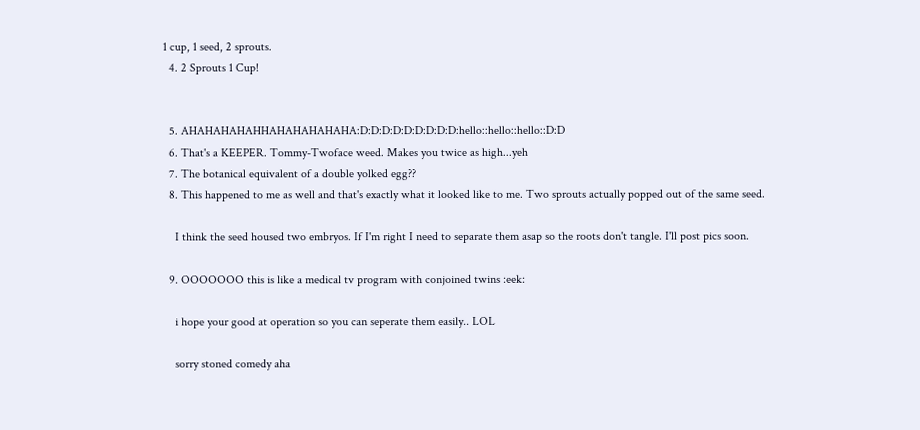1 cup, 1 seed, 2 sprouts.
  4. 2 Sprouts 1 Cup!


  5. AHAHAHAHAHHAHAHAHAHAHA:D:D:D:D:D:D:D:D:D:hello::hello::hello::D:D
  6. That's a KEEPER. Tommy-Twoface weed. Makes you twice as high...yeh
  7. The botanical equivalent of a double yolked egg??
  8. This happened to me as well and that's exactly what it looked like to me. Two sprouts actually popped out of the same seed.

    I think the seed housed two embryos. If I'm right I need to separate them asap so the roots don't tangle. I'll post pics soon.

  9. OOOOOOO this is like a medical tv program with conjoined twins :eek:

    i hope your good at operation so you can seperate them easily.. LOL

    sorry stoned comedy aha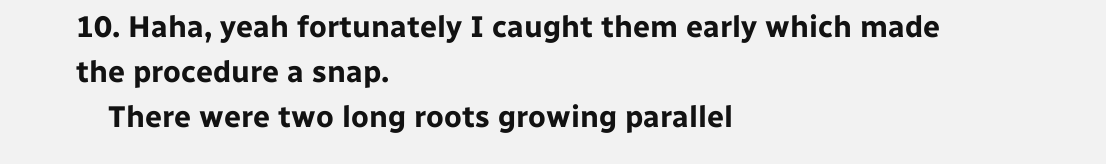10. Haha, yeah fortunately I caught them early which made the procedure a snap.
    There were two long roots growing parallel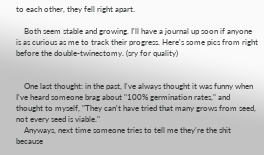to each other, they fell right apart.

    Both seem stable and growing. I'll have a journal up soon if anyone is as curious as me to track their progress. Here's some pics from right before the double-twinectomy. (sry for quality)


    One last thought: in the past, I've always thought it was funny when I've heard someone brag about "100% germination rates," and thought to myself, "They can't have tried that many grows from seed, not every seed is viable."
    Anyways, next time someone tries to tell me they're the shit because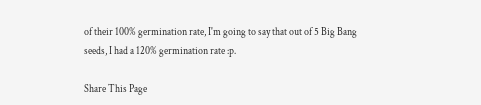of their 100% germination rate, I'm going to say that out of 5 Big Bang seeds, I had a 120% germination rate :p.

Share This Page